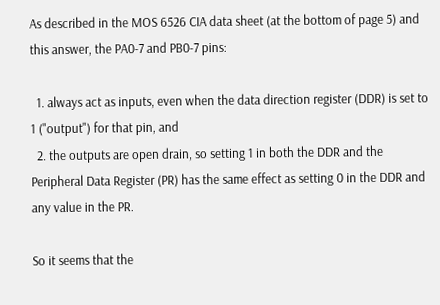As described in the MOS 6526 CIA data sheet (at the bottom of page 5) and this answer, the PA0-7 and PB0-7 pins:

  1. always act as inputs, even when the data direction register (DDR) is set to 1 ("output") for that pin, and
  2. the outputs are open drain, so setting 1 in both the DDR and the Peripheral Data Register (PR) has the same effect as setting 0 in the DDR and any value in the PR.

So it seems that the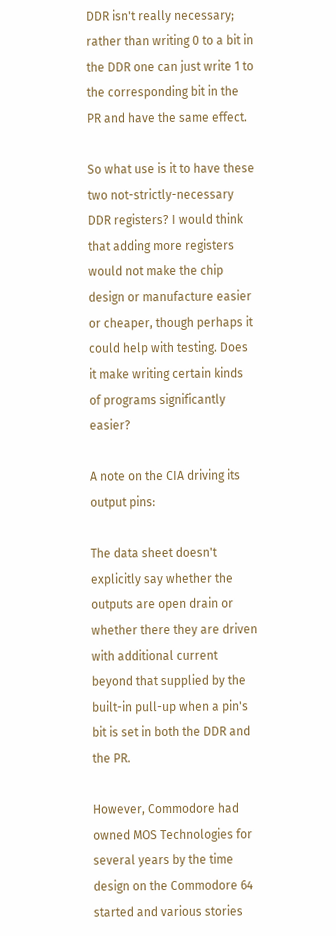DDR isn't really necessary; rather than writing 0 to a bit in the DDR one can just write 1 to the corresponding bit in the PR and have the same effect.

So what use is it to have these two not-strictly-necessary DDR registers? I would think that adding more registers would not make the chip design or manufacture easier or cheaper, though perhaps it could help with testing. Does it make writing certain kinds of programs significantly easier?

A note on the CIA driving its output pins:

The data sheet doesn't explicitly say whether the outputs are open drain or whether there they are driven with additional current beyond that supplied by the built-in pull-up when a pin's bit is set in both the DDR and the PR.

However, Commodore had owned MOS Technologies for several years by the time design on the Commodore 64 started and various stories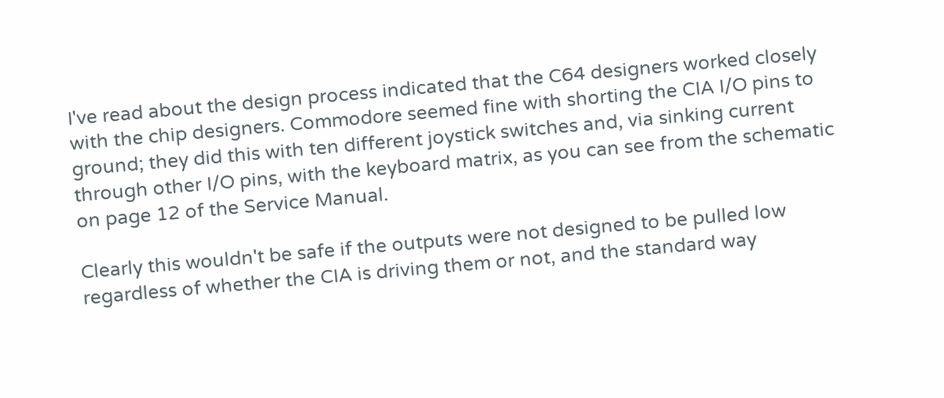I've read about the design process indicated that the C64 designers worked closely with the chip designers. Commodore seemed fine with shorting the CIA I/O pins to ground; they did this with ten different joystick switches and, via sinking current through other I/O pins, with the keyboard matrix, as you can see from the schematic on page 12 of the Service Manual.

Clearly this wouldn't be safe if the outputs were not designed to be pulled low regardless of whether the CIA is driving them or not, and the standard way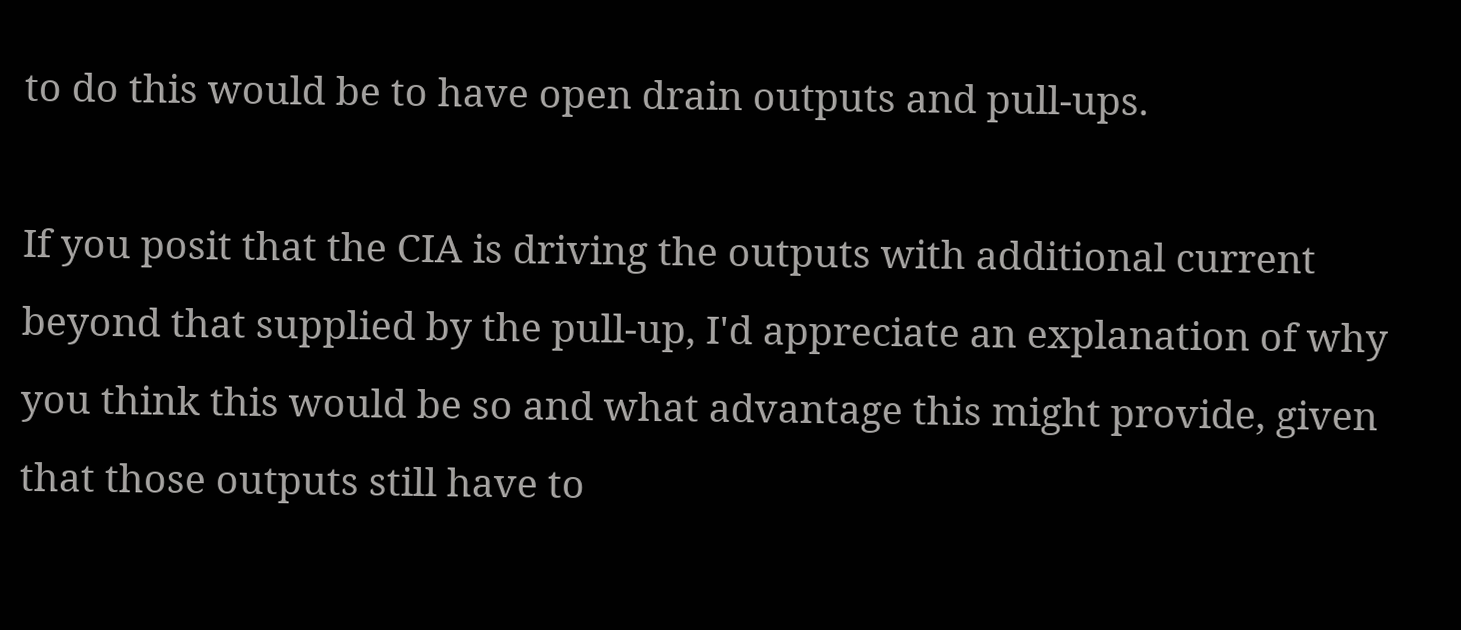to do this would be to have open drain outputs and pull-ups.

If you posit that the CIA is driving the outputs with additional current beyond that supplied by the pull-up, I'd appreciate an explanation of why you think this would be so and what advantage this might provide, given that those outputs still have to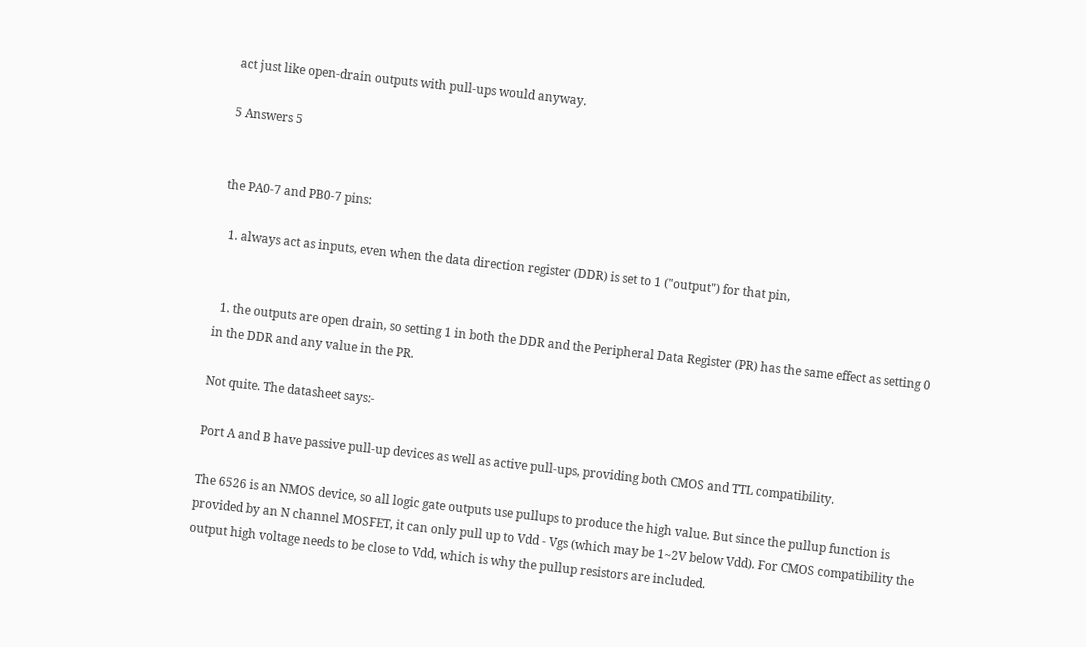act just like open-drain outputs with pull-ups would anyway.

5 Answers 5


the PA0-7 and PB0-7 pins:

  1. always act as inputs, even when the data direction register (DDR) is set to 1 ("output") for that pin,


  1. the outputs are open drain, so setting 1 in both the DDR and the Peripheral Data Register (PR) has the same effect as setting 0 in the DDR and any value in the PR.

Not quite. The datasheet says:-

Port A and B have passive pull-up devices as well as active pull-ups, providing both CMOS and TTL compatibility.

The 6526 is an NMOS device, so all logic gate outputs use pullups to produce the high value. But since the pullup function is provided by an N channel MOSFET, it can only pull up to Vdd - Vgs (which may be 1~2V below Vdd). For CMOS compatibility the output high voltage needs to be close to Vdd, which is why the pullup resistors are included.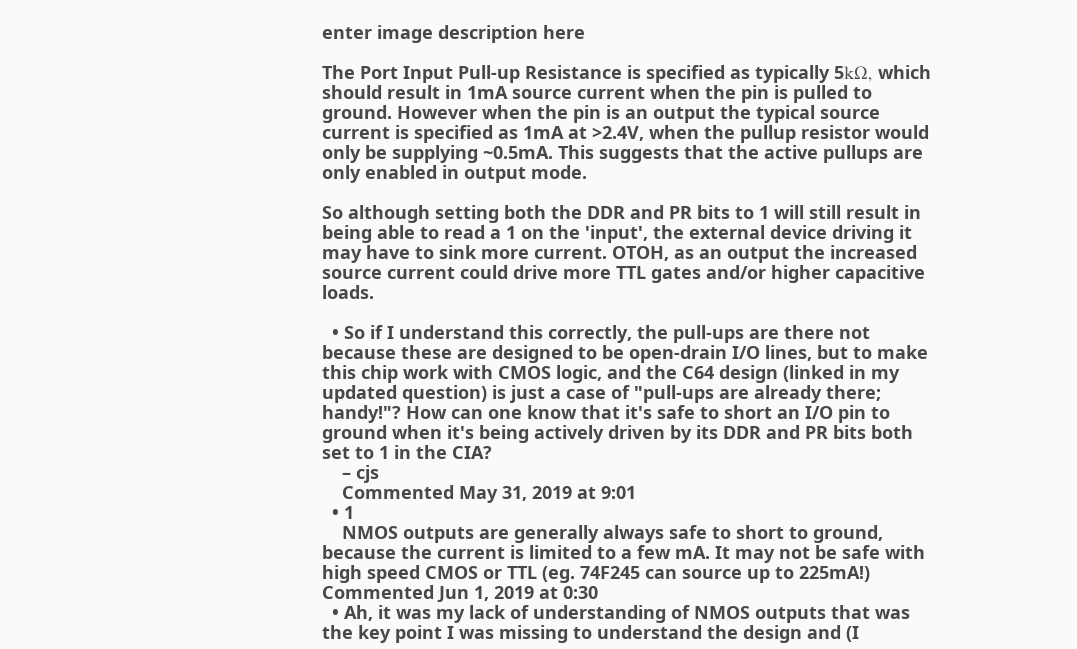enter image description here

The Port Input Pull-up Resistance is specified as typically 5kΩ, which should result in 1mA source current when the pin is pulled to ground. However when the pin is an output the typical source current is specified as 1mA at >2.4V, when the pullup resistor would only be supplying ~0.5mA. This suggests that the active pullups are only enabled in output mode.

So although setting both the DDR and PR bits to 1 will still result in being able to read a 1 on the 'input', the external device driving it may have to sink more current. OTOH, as an output the increased source current could drive more TTL gates and/or higher capacitive loads.

  • So if I understand this correctly, the pull-ups are there not because these are designed to be open-drain I/O lines, but to make this chip work with CMOS logic, and the C64 design (linked in my updated question) is just a case of "pull-ups are already there; handy!"? How can one know that it's safe to short an I/O pin to ground when it's being actively driven by its DDR and PR bits both set to 1 in the CIA?
    – cjs
    Commented May 31, 2019 at 9:01
  • 1
    NMOS outputs are generally always safe to short to ground, because the current is limited to a few mA. It may not be safe with high speed CMOS or TTL (eg. 74F245 can source up to 225mA!) Commented Jun 1, 2019 at 0:30
  • Ah, it was my lack of understanding of NMOS outputs that was the key point I was missing to understand the design and (I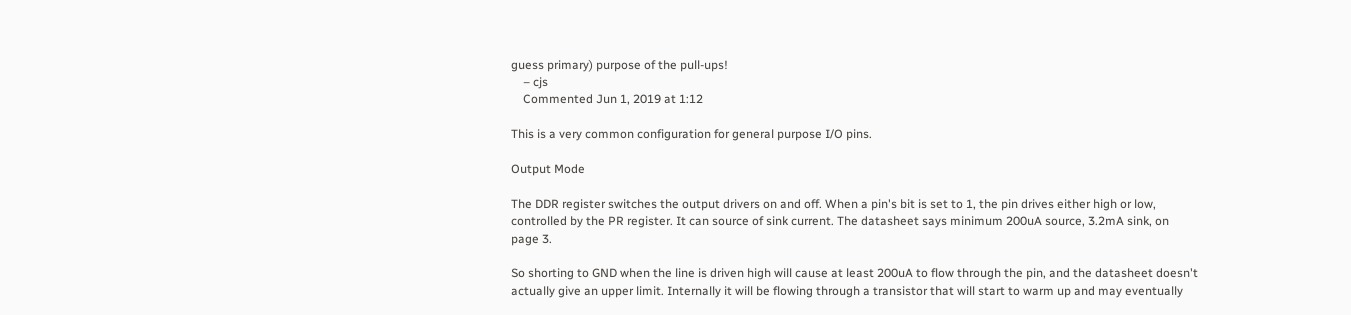guess primary) purpose of the pull-ups!
    – cjs
    Commented Jun 1, 2019 at 1:12

This is a very common configuration for general purpose I/O pins.

Output Mode

The DDR register switches the output drivers on and off. When a pin's bit is set to 1, the pin drives either high or low, controlled by the PR register. It can source of sink current. The datasheet says minimum 200uA source, 3.2mA sink, on page 3.

So shorting to GND when the line is driven high will cause at least 200uA to flow through the pin, and the datasheet doesn't actually give an upper limit. Internally it will be flowing through a transistor that will start to warm up and may eventually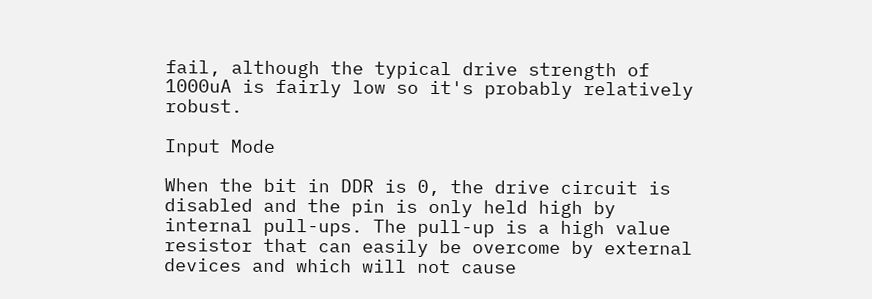fail, although the typical drive strength of 1000uA is fairly low so it's probably relatively robust.

Input Mode

When the bit in DDR is 0, the drive circuit is disabled and the pin is only held high by internal pull-ups. The pull-up is a high value resistor that can easily be overcome by external devices and which will not cause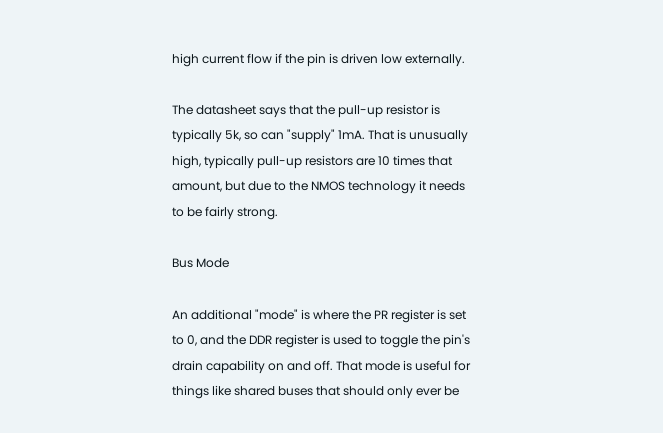high current flow if the pin is driven low externally.

The datasheet says that the pull-up resistor is typically 5k, so can "supply" 1mA. That is unusually high, typically pull-up resistors are 10 times that amount, but due to the NMOS technology it needs to be fairly strong.

Bus Mode

An additional "mode" is where the PR register is set to 0, and the DDR register is used to toggle the pin's drain capability on and off. That mode is useful for things like shared buses that should only ever be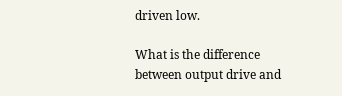driven low.

What is the difference between output drive and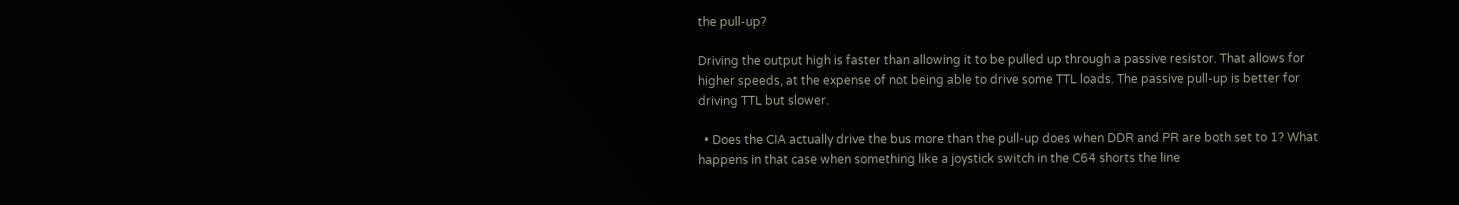the pull-up?

Driving the output high is faster than allowing it to be pulled up through a passive resistor. That allows for higher speeds, at the expense of not being able to drive some TTL loads. The passive pull-up is better for driving TTL but slower.

  • Does the CIA actually drive the bus more than the pull-up does when DDR and PR are both set to 1? What happens in that case when something like a joystick switch in the C64 shorts the line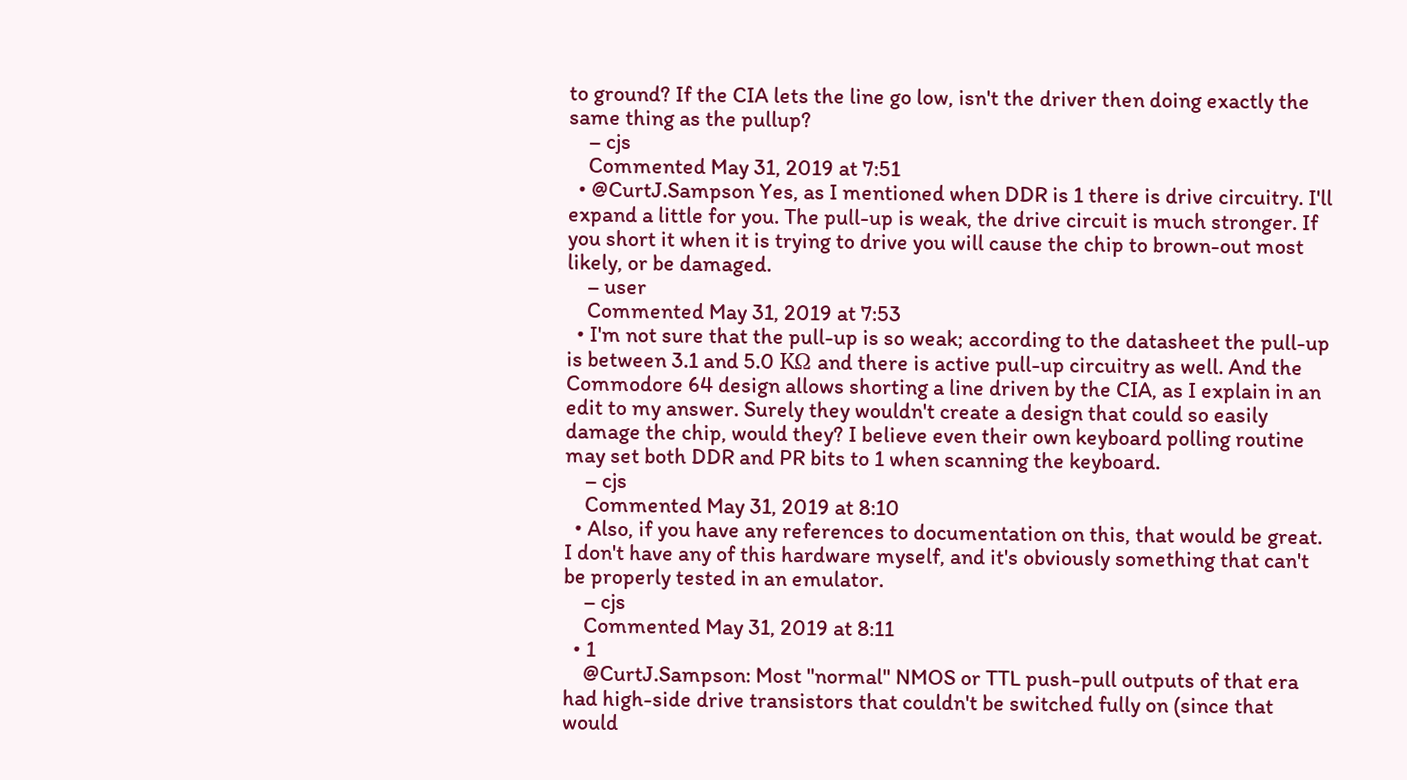to ground? If the CIA lets the line go low, isn't the driver then doing exactly the same thing as the pullup?
    – cjs
    Commented May 31, 2019 at 7:51
  • @CurtJ.Sampson Yes, as I mentioned when DDR is 1 there is drive circuitry. I'll expand a little for you. The pull-up is weak, the drive circuit is much stronger. If you short it when it is trying to drive you will cause the chip to brown-out most likely, or be damaged.
    – user
    Commented May 31, 2019 at 7:53
  • I'm not sure that the pull-up is so weak; according to the datasheet the pull-up is between 3.1 and 5.0 KΩ and there is active pull-up circuitry as well. And the Commodore 64 design allows shorting a line driven by the CIA, as I explain in an edit to my answer. Surely they wouldn't create a design that could so easily damage the chip, would they? I believe even their own keyboard polling routine may set both DDR and PR bits to 1 when scanning the keyboard.
    – cjs
    Commented May 31, 2019 at 8:10
  • Also, if you have any references to documentation on this, that would be great. I don't have any of this hardware myself, and it's obviously something that can't be properly tested in an emulator.
    – cjs
    Commented May 31, 2019 at 8:11
  • 1
    @CurtJ.Sampson: Most "normal" NMOS or TTL push-pull outputs of that era had high-side drive transistors that couldn't be switched fully on (since that would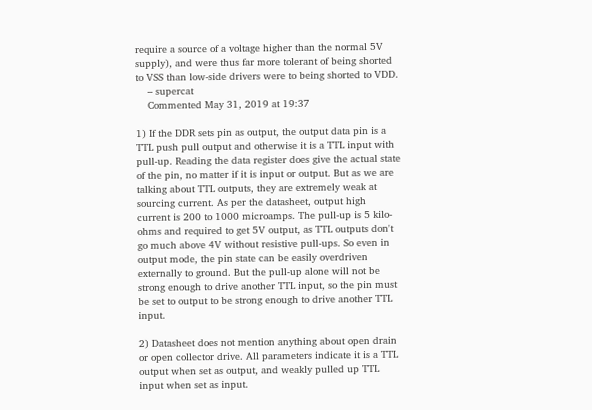require a source of a voltage higher than the normal 5V supply), and were thus far more tolerant of being shorted to VSS than low-side drivers were to being shorted to VDD.
    – supercat
    Commented May 31, 2019 at 19:37

1) If the DDR sets pin as output, the output data pin is a TTL push pull output and otherwise it is a TTL input with pull-up. Reading the data register does give the actual state of the pin, no matter if it is input or output. But as we are talking about TTL outputs, they are extremely weak at sourcing current. As per the datasheet, output high current is 200 to 1000 microamps. The pull-up is 5 kilo-ohms and required to get 5V output, as TTL outputs don't go much above 4V without resistive pull-ups. So even in output mode, the pin state can be easily overdriven externally to ground. But the pull-up alone will not be strong enough to drive another TTL input, so the pin must be set to output to be strong enough to drive another TTL input.

2) Datasheet does not mention anything about open drain or open collector drive. All parameters indicate it is a TTL output when set as output, and weakly pulled up TTL input when set as input.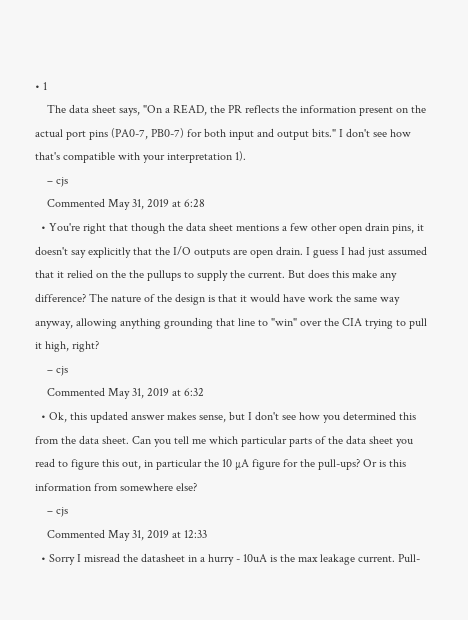• 1
    The data sheet says, "On a READ, the PR reflects the information present on the actual port pins (PA0-7, PB0-7) for both input and output bits." I don't see how that's compatible with your interpretation 1).
    – cjs
    Commented May 31, 2019 at 6:28
  • You're right that though the data sheet mentions a few other open drain pins, it doesn't say explicitly that the I/O outputs are open drain. I guess I had just assumed that it relied on the the pullups to supply the current. But does this make any difference? The nature of the design is that it would have work the same way anyway, allowing anything grounding that line to "win" over the CIA trying to pull it high, right?
    – cjs
    Commented May 31, 2019 at 6:32
  • Ok, this updated answer makes sense, but I don't see how you determined this from the data sheet. Can you tell me which particular parts of the data sheet you read to figure this out, in particular the 10 µA figure for the pull-ups? Or is this information from somewhere else?
    – cjs
    Commented May 31, 2019 at 12:33
  • Sorry I misread the datasheet in a hurry - 10uA is the max leakage current. Pull-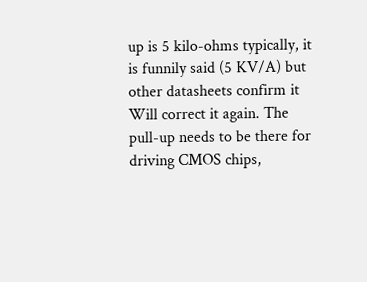up is 5 kilo-ohms typically, it is funnily said (5 KV/A) but other datasheets confirm it Will correct it again. The pull-up needs to be there for driving CMOS chips,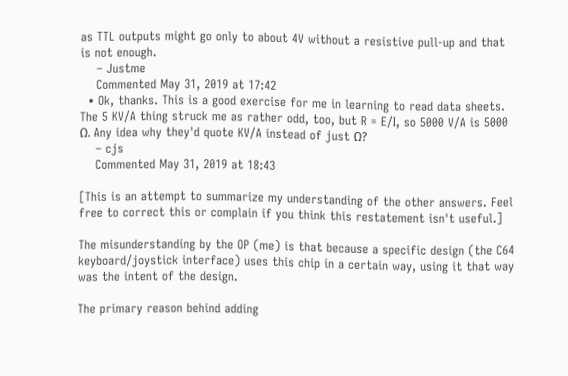as TTL outputs might go only to about 4V without a resistive pull-up and that is not enough.
    – Justme
    Commented May 31, 2019 at 17:42
  • Ok, thanks. This is a good exercise for me in learning to read data sheets. The 5 KV/A thing struck me as rather odd, too, but R = E/I, so 5000 V/A is 5000 Ω. Any idea why they'd quote KV/A instead of just Ω?
    – cjs
    Commented May 31, 2019 at 18:43

[This is an attempt to summarize my understanding of the other answers. Feel free to correct this or complain if you think this restatement isn't useful.]

The misunderstanding by the OP (me) is that because a specific design (the C64 keyboard/joystick interface) uses this chip in a certain way, using it that way was the intent of the design.

The primary reason behind adding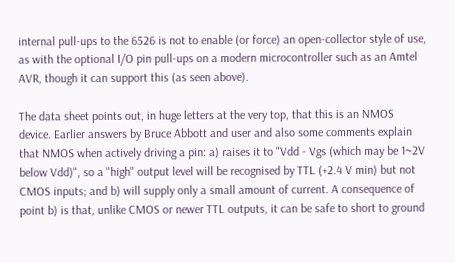internal pull-ups to the 6526 is not to enable (or force) an open-collector style of use, as with the optional I/O pin pull-ups on a modern microcontroller such as an Amtel AVR, though it can support this (as seen above).

The data sheet points out, in huge letters at the very top, that this is an NMOS device. Earlier answers by Bruce Abbott and user and also some comments explain that NMOS when actively driving a pin: a) raises it to "Vdd - Vgs (which may be 1~2V below Vdd)", so a "high" output level will be recognised by TTL (+2.4 V min) but not CMOS inputs; and b) will supply only a small amount of current. A consequence of point b) is that, unlike CMOS or newer TTL outputs, it can be safe to short to ground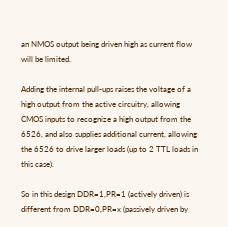an NMOS output being driven high as current flow will be limited.

Adding the internal pull-ups raises the voltage of a high output from the active circuitry, allowing CMOS inputs to recognize a high output from the 6526, and also supplies additional current, allowing the 6526 to drive larger loads (up to 2 TTL loads in this case).

So in this design DDR=1,PR=1 (actively driven) is different from DDR=0,PR=x (passively driven by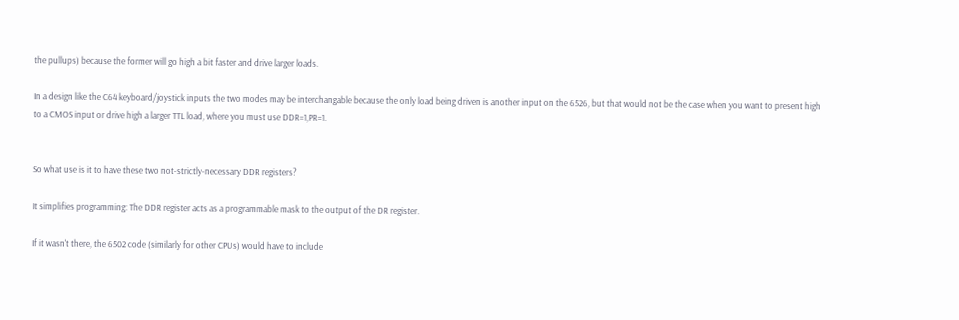the pullups) because the former will go high a bit faster and drive larger loads.

In a design like the C64 keyboard/joystick inputs the two modes may be interchangable because the only load being driven is another input on the 6526, but that would not be the case when you want to present high to a CMOS input or drive high a larger TTL load, where you must use DDR=1,PR=1.


So what use is it to have these two not-strictly-necessary DDR registers?

It simplifies programming: The DDR register acts as a programmable mask to the output of the DR register.

If it wasn't there, the 6502 code (similarly for other CPUs) would have to include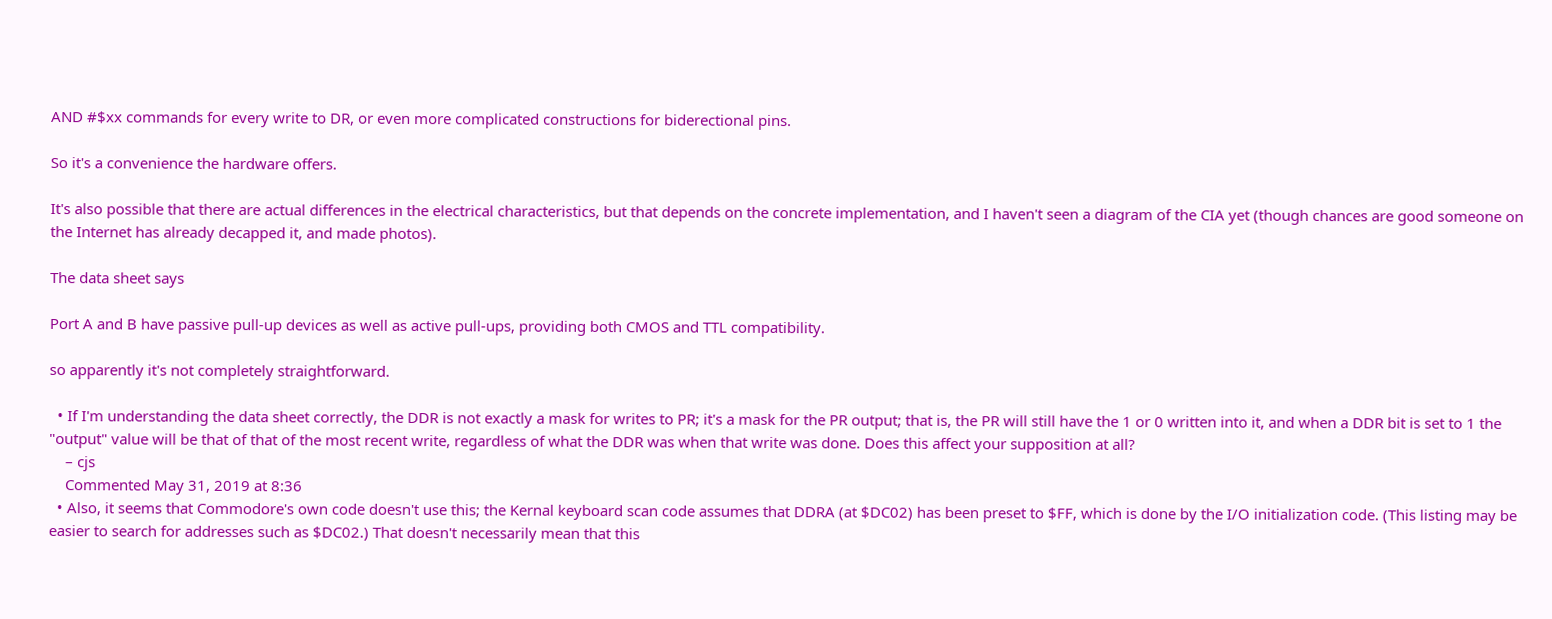AND #$xx commands for every write to DR, or even more complicated constructions for biderectional pins.

So it's a convenience the hardware offers.

It's also possible that there are actual differences in the electrical characteristics, but that depends on the concrete implementation, and I haven't seen a diagram of the CIA yet (though chances are good someone on the Internet has already decapped it, and made photos).

The data sheet says

Port A and B have passive pull-up devices as well as active pull-ups, providing both CMOS and TTL compatibility.

so apparently it's not completely straightforward.

  • If I'm understanding the data sheet correctly, the DDR is not exactly a mask for writes to PR; it's a mask for the PR output; that is, the PR will still have the 1 or 0 written into it, and when a DDR bit is set to 1 the "output" value will be that of that of the most recent write, regardless of what the DDR was when that write was done. Does this affect your supposition at all?
    – cjs
    Commented May 31, 2019 at 8:36
  • Also, it seems that Commodore's own code doesn't use this; the Kernal keyboard scan code assumes that DDRA (at $DC02) has been preset to $FF, which is done by the I/O initialization code. (This listing may be easier to search for addresses such as $DC02.) That doesn't necessarily mean that this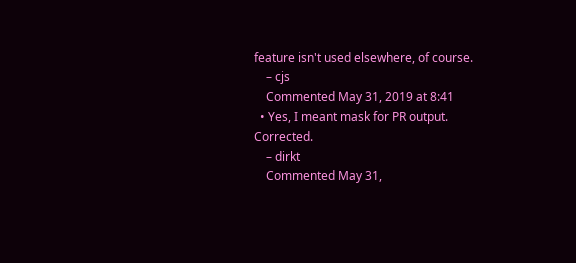feature isn't used elsewhere, of course.
    – cjs
    Commented May 31, 2019 at 8:41
  • Yes, I meant mask for PR output. Corrected.
    – dirkt
    Commented May 31,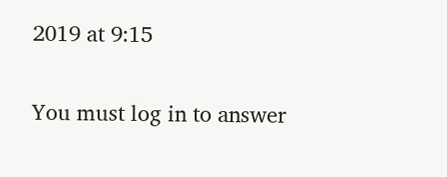2019 at 9:15

You must log in to answer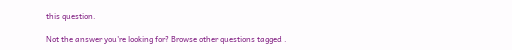this question.

Not the answer you're looking for? Browse other questions tagged .